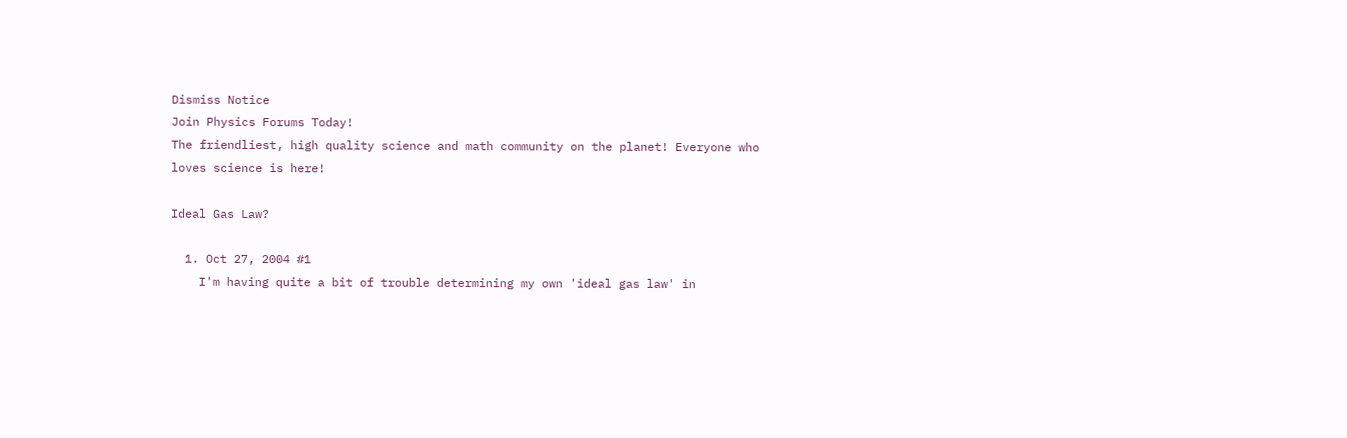Dismiss Notice
Join Physics Forums Today!
The friendliest, high quality science and math community on the planet! Everyone who loves science is here!

Ideal Gas Law?

  1. Oct 27, 2004 #1
    I'm having quite a bit of trouble determining my own 'ideal gas law' in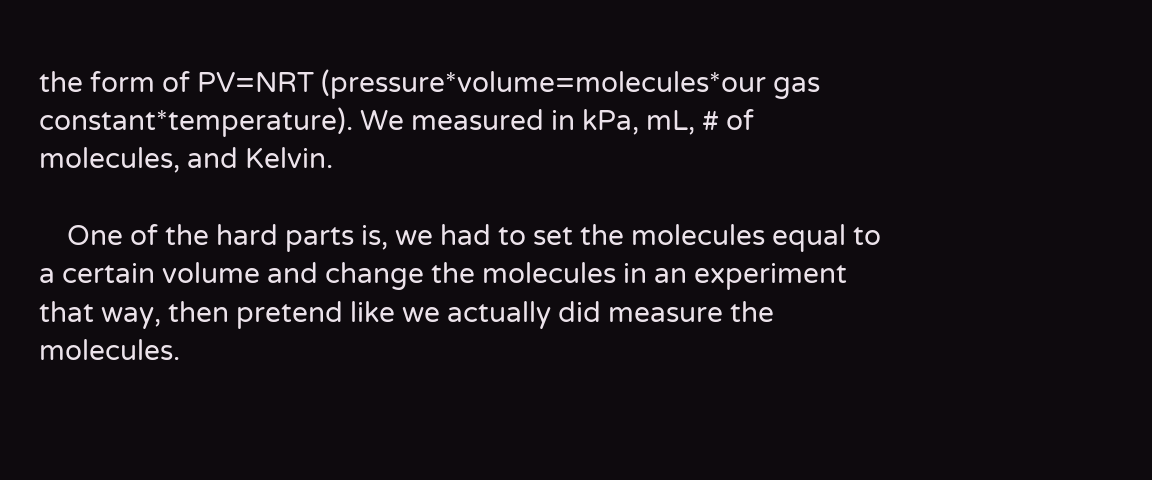the form of PV=NRT (pressure*volume=molecules*our gas constant*temperature). We measured in kPa, mL, # of molecules, and Kelvin.

    One of the hard parts is, we had to set the molecules equal to a certain volume and change the molecules in an experiment that way, then pretend like we actually did measure the molecules.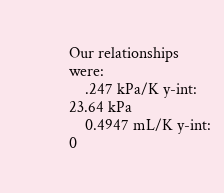Our relationships were:
    .247 kPa/K y-int: 23.64 kPa
    0.4947 mL/K y-int: 0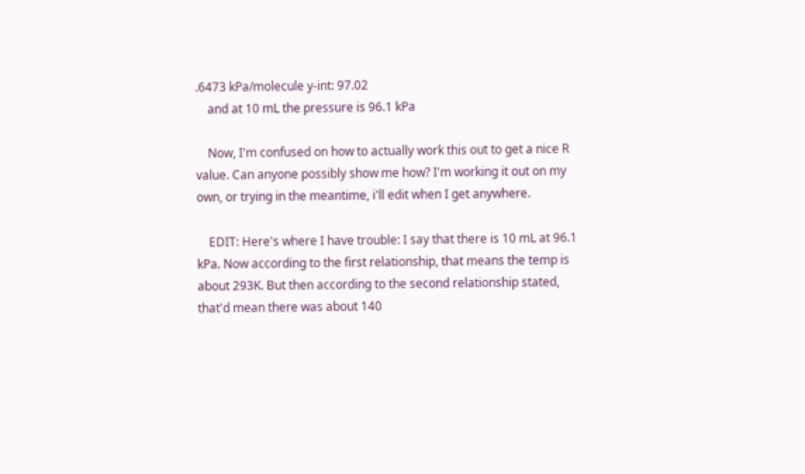.6473 kPa/molecule y-int: 97.02
    and at 10 mL the pressure is 96.1 kPa

    Now, I'm confused on how to actually work this out to get a nice R value. Can anyone possibly show me how? I'm working it out on my own, or trying in the meantime, i'll edit when I get anywhere.

    EDIT: Here's where I have trouble: I say that there is 10 mL at 96.1 kPa. Now according to the first relationship, that means the temp is about 293K. But then according to the second relationship stated, that'd mean there was about 140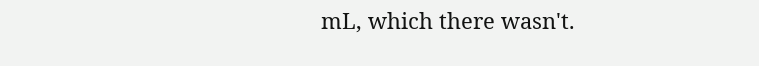mL, which there wasn't.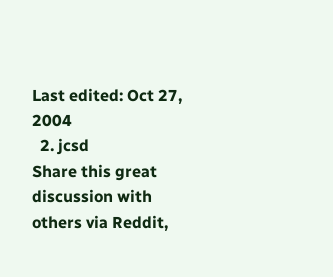Last edited: Oct 27, 2004
  2. jcsd
Share this great discussion with others via Reddit,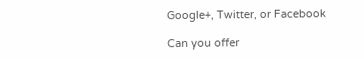Google+, Twitter, or Facebook

Can you offer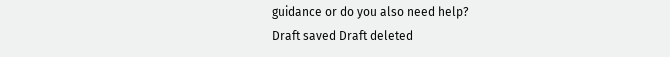guidance or do you also need help?
Draft saved Draft deleted